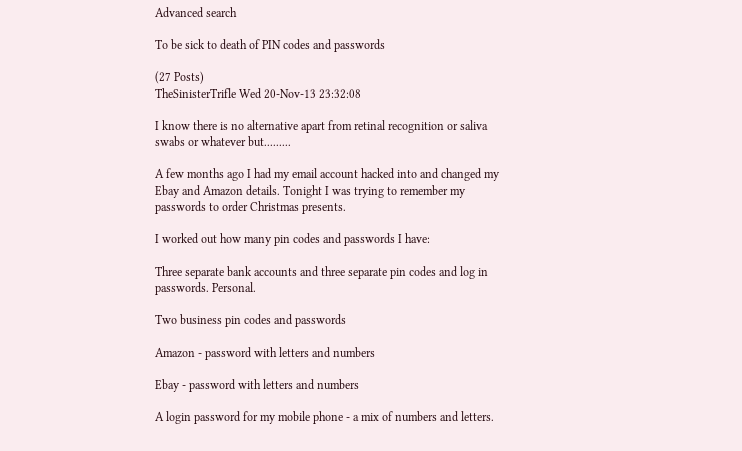Advanced search

To be sick to death of PIN codes and passwords

(27 Posts)
TheSinisterTrifle Wed 20-Nov-13 23:32:08

I know there is no alternative apart from retinal recognition or saliva swabs or whatever but.........

A few months ago I had my email account hacked into and changed my Ebay and Amazon details. Tonight I was trying to remember my passwords to order Christmas presents.

I worked out how many pin codes and passwords I have:

Three separate bank accounts and three separate pin codes and log in passwords. Personal.

Two business pin codes and passwords

Amazon - password with letters and numbers

Ebay - password with letters and numbers

A login password for my mobile phone - a mix of numbers and letters.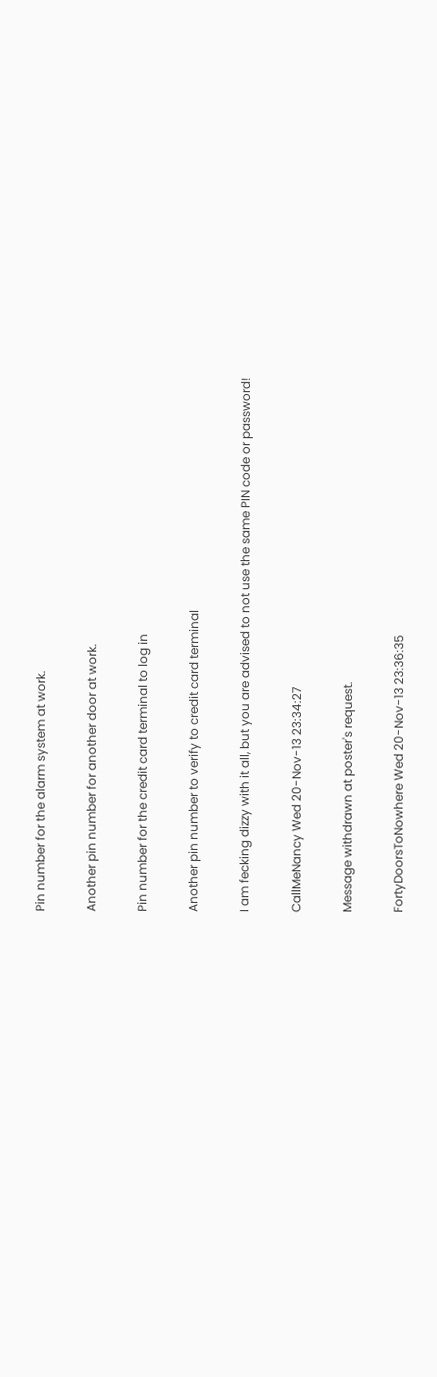Pin number for the alarm system at work.

Another pin number for another door at work.

Pin number for the credit card terminal to log in

Another pin number to verify to credit card terminal

I am fecking dizzy with it all, but you are advised to not use the same PIN code or password!

CallMeNancy Wed 20-Nov-13 23:34:27

Message withdrawn at poster's request.

FortyDoorsToNowhere Wed 20-Nov-13 23:36:35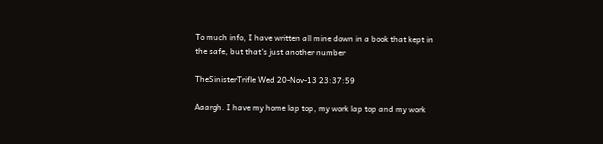To much info, I have written all mine down in a book that kept in the safe, but that's just another number

TheSinisterTrifle Wed 20-Nov-13 23:37:59

Aaargh. I have my home lap top, my work lap top and my work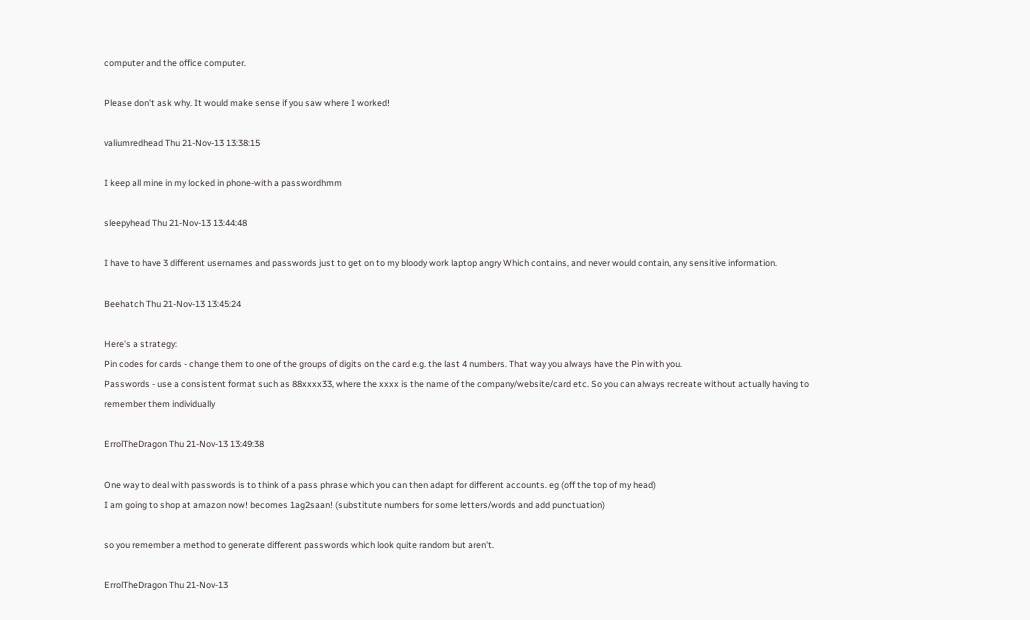computer and the office computer.

Please don't ask why. It would make sense if you saw where I worked!

valiumredhead Thu 21-Nov-13 13:38:15

I keep all mine in my locked in phone-with a passwordhmm

sleepyhead Thu 21-Nov-13 13:44:48

I have to have 3 different usernames and passwords just to get on to my bloody work laptop angry Which contains, and never would contain, any sensitive information.

Beehatch Thu 21-Nov-13 13:45:24

Here's a strategy:
Pin codes for cards - change them to one of the groups of digits on the card e.g. the last 4 numbers. That way you always have the Pin with you.
Passwords - use a consistent format such as 88xxxx33, where the xxxx is the name of the company/website/card etc. So you can always recreate without actually having to remember them individually

ErrolTheDragon Thu 21-Nov-13 13:49:38

One way to deal with passwords is to think of a pass phrase which you can then adapt for different accounts. eg (off the top of my head)
I am going to shop at amazon now! becomes 1ag2saan! (substitute numbers for some letters/words and add punctuation)

so you remember a method to generate different passwords which look quite random but aren't.

ErrolTheDragon Thu 21-Nov-13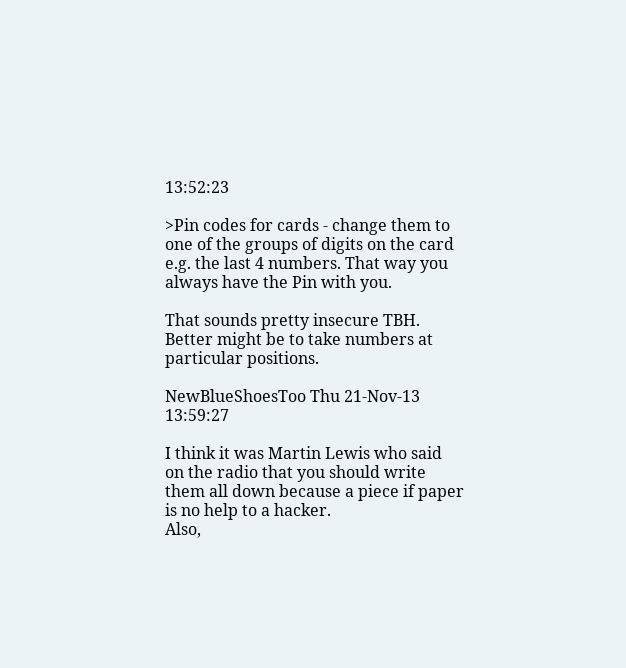13:52:23

>Pin codes for cards - change them to one of the groups of digits on the card e.g. the last 4 numbers. That way you always have the Pin with you.

That sounds pretty insecure TBH. Better might be to take numbers at particular positions.

NewBlueShoesToo Thu 21-Nov-13 13:59:27

I think it was Martin Lewis who said on the radio that you should write them all down because a piece if paper is no help to a hacker.
Also,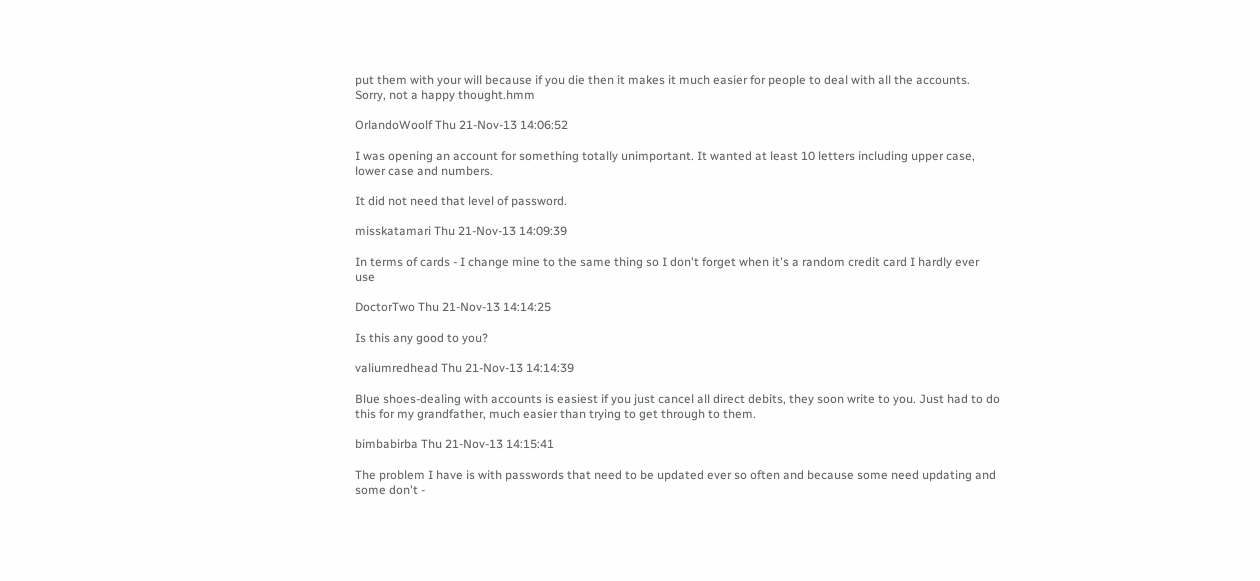put them with your will because if you die then it makes it much easier for people to deal with all the accounts. Sorry, not a happy thought.hmm

OrlandoWoolf Thu 21-Nov-13 14:06:52

I was opening an account for something totally unimportant. It wanted at least 10 letters including upper case, lower case and numbers.

It did not need that level of password.

misskatamari Thu 21-Nov-13 14:09:39

In terms of cards - I change mine to the same thing so I don't forget when it's a random credit card I hardly ever use

DoctorTwo Thu 21-Nov-13 14:14:25

Is this any good to you?

valiumredhead Thu 21-Nov-13 14:14:39

Blue shoes-dealing with accounts is easiest if you just cancel all direct debits, they soon write to you. Just had to do this for my grandfather, much easier than trying to get through to them.

bimbabirba Thu 21-Nov-13 14:15:41

The problem I have is with passwords that need to be updated ever so often and because some need updating and some don't -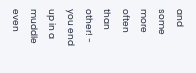and some more often than other! - you end up in a muddle even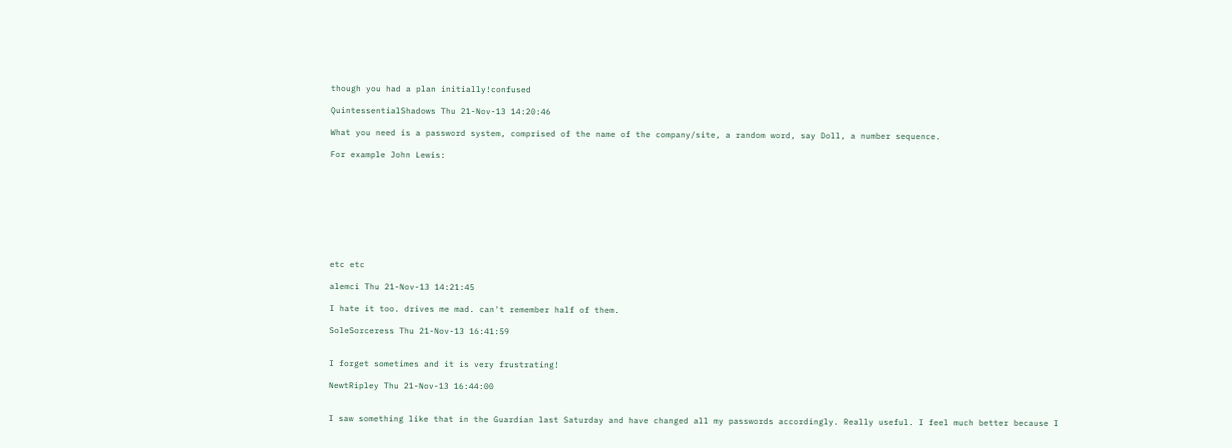though you had a plan initially!confused

QuintessentialShadows Thu 21-Nov-13 14:20:46

What you need is a password system, comprised of the name of the company/site, a random word, say Doll, a number sequence.

For example John Lewis:









etc etc

alemci Thu 21-Nov-13 14:21:45

I hate it too. drives me mad. can't remember half of them.

SoleSorceress Thu 21-Nov-13 16:41:59


I forget sometimes and it is very frustrating!

NewtRipley Thu 21-Nov-13 16:44:00


I saw something like that in the Guardian last Saturday and have changed all my passwords accordingly. Really useful. I feel much better because I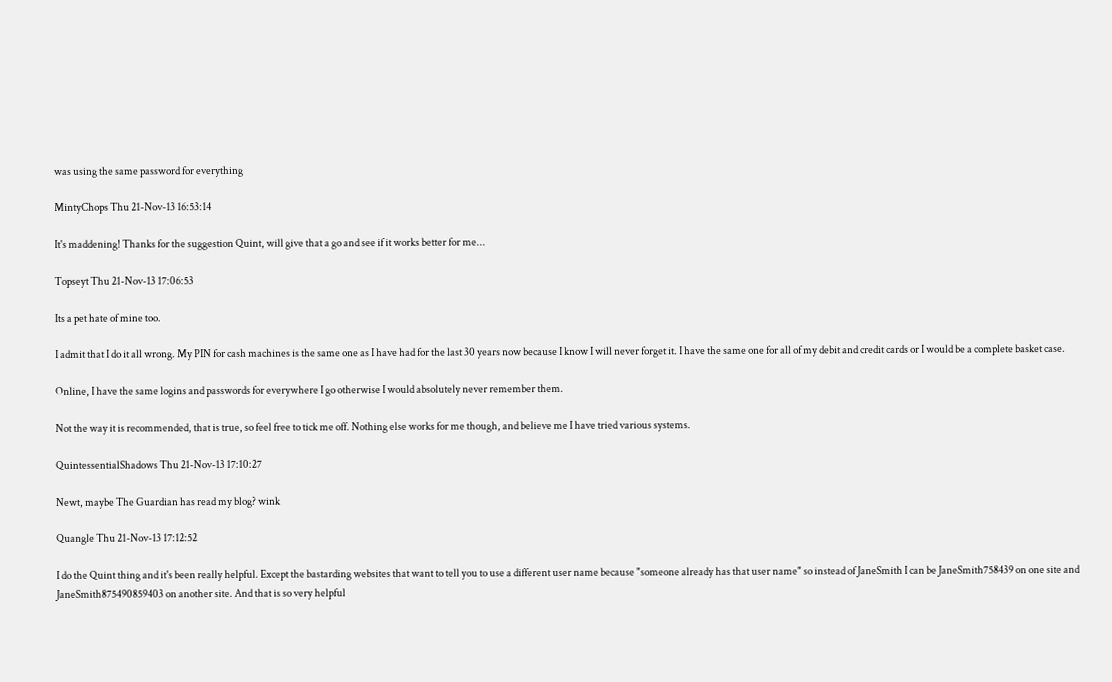was using the same password for everything

MintyChops Thu 21-Nov-13 16:53:14

It's maddening! Thanks for the suggestion Quint, will give that a go and see if it works better for me...

Topseyt Thu 21-Nov-13 17:06:53

Its a pet hate of mine too.

I admit that I do it all wrong. My PIN for cash machines is the same one as I have had for the last 30 years now because I know I will never forget it. I have the same one for all of my debit and credit cards or I would be a complete basket case.

Online, I have the same logins and passwords for everywhere I go otherwise I would absolutely never remember them.

Not the way it is recommended, that is true, so feel free to tick me off. Nothing else works for me though, and believe me I have tried various systems.

QuintessentialShadows Thu 21-Nov-13 17:10:27

Newt, maybe The Guardian has read my blog? wink

Quangle Thu 21-Nov-13 17:12:52

I do the Quint thing and it's been really helpful. Except the bastarding websites that want to tell you to use a different user name because "someone already has that user name" so instead of JaneSmith I can be JaneSmith758439 on one site and JaneSmith875490859403 on another site. And that is so very helpful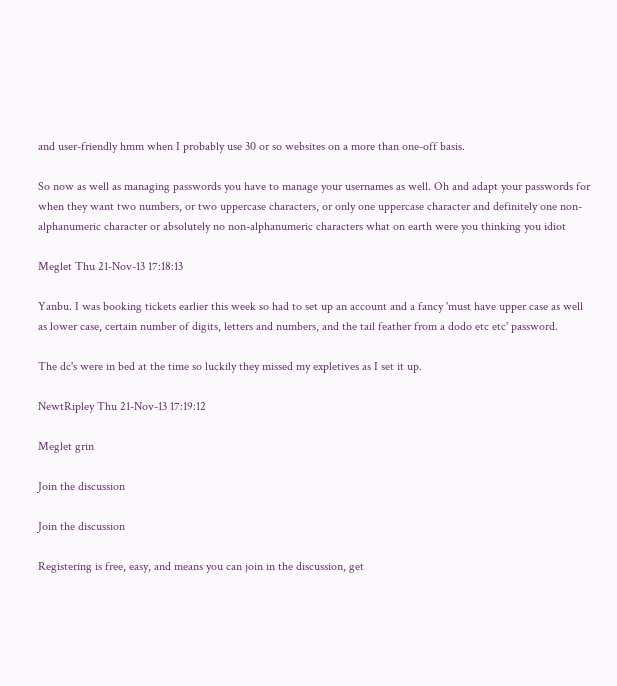and user-friendly hmm when I probably use 30 or so websites on a more than one-off basis.

So now as well as managing passwords you have to manage your usernames as well. Oh and adapt your passwords for when they want two numbers, or two uppercase characters, or only one uppercase character and definitely one non-alphanumeric character or absolutely no non-alphanumeric characters what on earth were you thinking you idiot

Meglet Thu 21-Nov-13 17:18:13

Yanbu. I was booking tickets earlier this week so had to set up an account and a fancy 'must have upper case as well as lower case, certain number of digits, letters and numbers, and the tail feather from a dodo etc etc' password.

The dc's were in bed at the time so luckily they missed my expletives as I set it up.

NewtRipley Thu 21-Nov-13 17:19:12

Meglet grin

Join the discussion

Join the discussion

Registering is free, easy, and means you can join in the discussion, get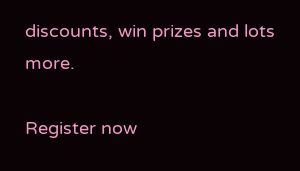discounts, win prizes and lots more.

Register now